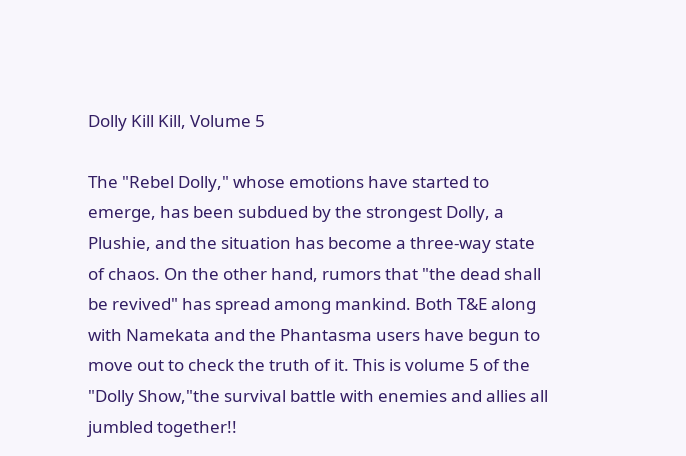Dolly Kill Kill, Volume 5

The "Rebel Dolly," whose emotions have started to emerge, has been subdued by the strongest Dolly, a Plushie, and the situation has become a three-way state of chaos. On the other hand, rumors that "the dead shall be revived" has spread among mankind. Both T&E along with Namekata and the Phantasma users have begun to move out to check the truth of it. This is volume 5 of the "Dolly Show,"the survival battle with enemies and allies all jumbled together!!